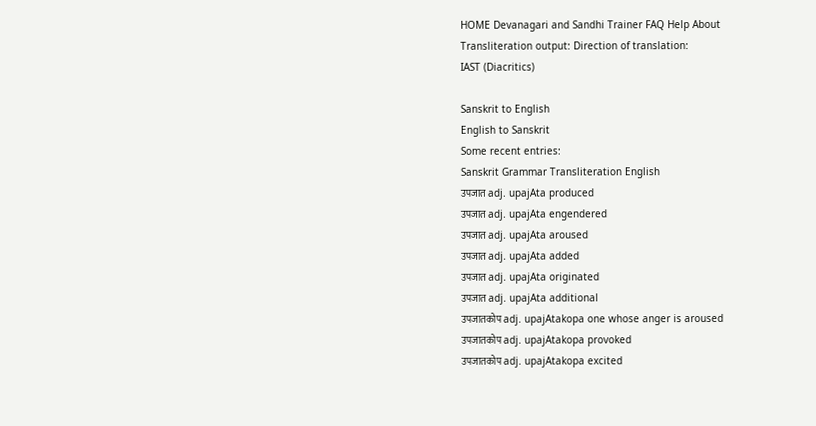HOME Devanagari and Sandhi Trainer FAQ Help About
Transliteration output: Direction of translation:
IAST (Diacritics)

Sanskrit to English
English to Sanskrit
Some recent entries:
Sanskrit Grammar Transliteration English
उपजात adj. upajAta produced
उपजात adj. upajAta engendered
उपजात adj. upajAta aroused
उपजात adj. upajAta added
उपजात adj. upajAta originated
उपजात adj. upajAta additional
उपजातकोप adj. upajAtakopa one whose anger is aroused
उपजातकोप adj. upajAtakopa provoked
उपजातकोप adj. upajAtakopa excited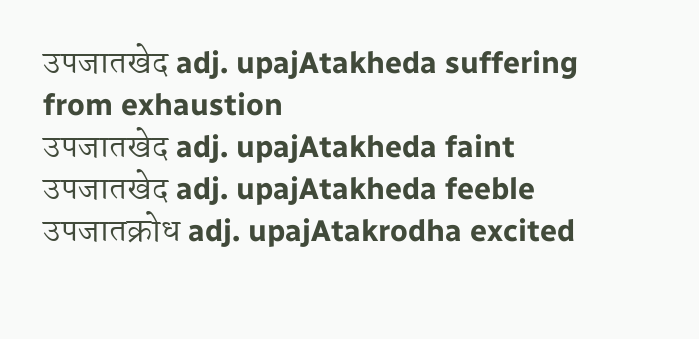उपजातखेद adj. upajAtakheda suffering from exhaustion
उपजातखेद adj. upajAtakheda faint
उपजातखेद adj. upajAtakheda feeble
उपजातक्रोध adj. upajAtakrodha excited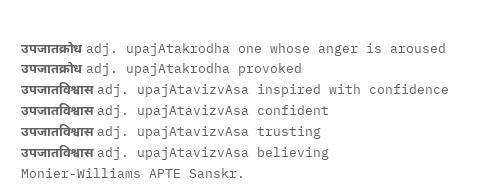उपजातक्रोध adj. upajAtakrodha one whose anger is aroused
उपजातक्रोध adj. upajAtakrodha provoked
उपजातविश्वास adj. upajAtavizvAsa inspired with confidence
उपजातविश्वास adj. upajAtavizvAsa confident
उपजातविश्वास adj. upajAtavizvAsa trusting
उपजातविश्वास adj. upajAtavizvAsa believing
Monier-Williams APTE Sanskr.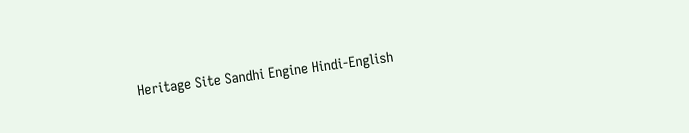Heritage Site Sandhi Engine Hindi-English